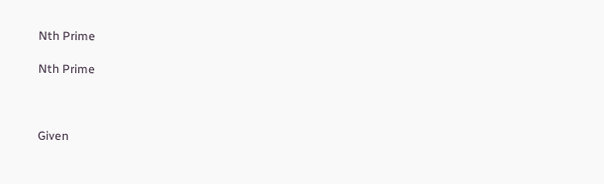Nth Prime

Nth Prime



Given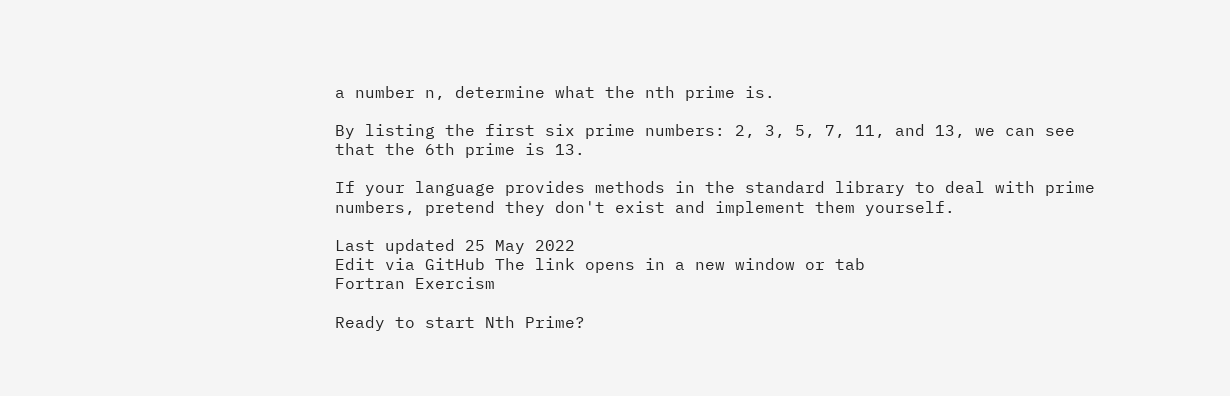a number n, determine what the nth prime is.

By listing the first six prime numbers: 2, 3, 5, 7, 11, and 13, we can see that the 6th prime is 13.

If your language provides methods in the standard library to deal with prime numbers, pretend they don't exist and implement them yourself.

Last updated 25 May 2022
Edit via GitHub The link opens in a new window or tab
Fortran Exercism

Ready to start Nth Prime?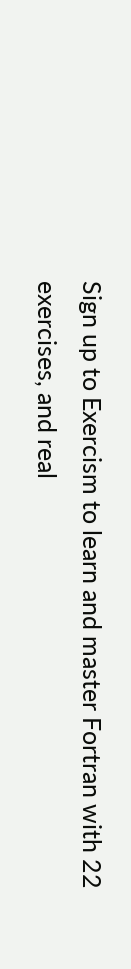Sign up to Exercism to learn and master Fortran with 22 exercises, and real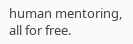human mentoring, all for free.